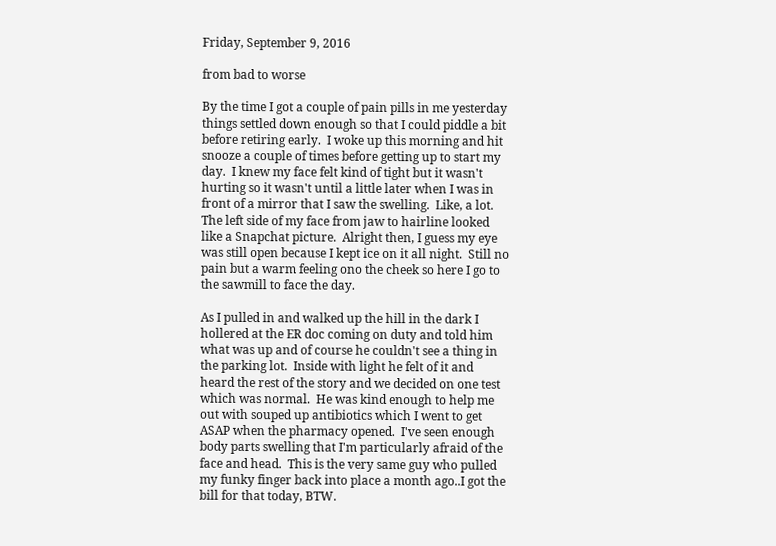Friday, September 9, 2016

from bad to worse

By the time I got a couple of pain pills in me yesterday things settled down enough so that I could piddle a bit before retiring early.  I woke up this morning and hit snooze a couple of times before getting up to start my day.  I knew my face felt kind of tight but it wasn't hurting so it wasn't until a little later when I was in front of a mirror that I saw the swelling.  Like, a lot.  The left side of my face from jaw to hairline looked like a Snapchat picture.  Alright then, I guess my eye was still open because I kept ice on it all night.  Still no pain but a warm feeling ono the cheek so here I go to the sawmill to face the day.

As I pulled in and walked up the hill in the dark I hollered at the ER doc coming on duty and told him what was up and of course he couldn't see a thing in the parking lot.  Inside with light he felt of it and heard the rest of the story and we decided on one test which was normal.  He was kind enough to help me out with souped up antibiotics which I went to get ASAP when the pharmacy opened.  I've seen enough body parts swelling that I'm particularly afraid of the face and head.  This is the very same guy who pulled my funky finger back into place a month ago..I got the bill for that today, BTW.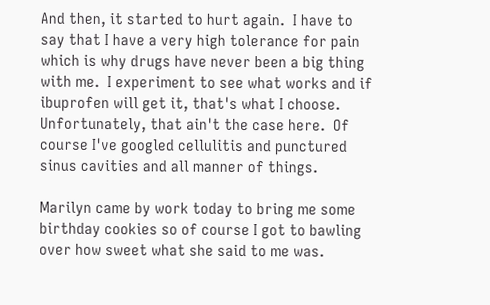And then, it started to hurt again.  I have to say that I have a very high tolerance for pain which is why drugs have never been a big thing with me.  I experiment to see what works and if ibuprofen will get it, that's what I choose.  Unfortunately, that ain't the case here.  Of course I've googled cellulitis and punctured sinus cavities and all manner of things.

Marilyn came by work today to bring me some birthday cookies so of course I got to bawling over how sweet what she said to me was.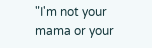"I'm not your mama or your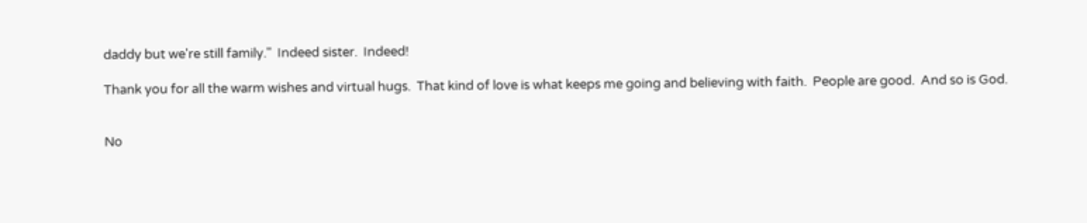daddy but we're still family."  Indeed sister.  Indeed!

Thank you for all the warm wishes and virtual hugs.  That kind of love is what keeps me going and believing with faith.  People are good.  And so is God.


No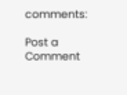comments:

Post a Comment